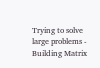Trying to solve large problems - Building Matrix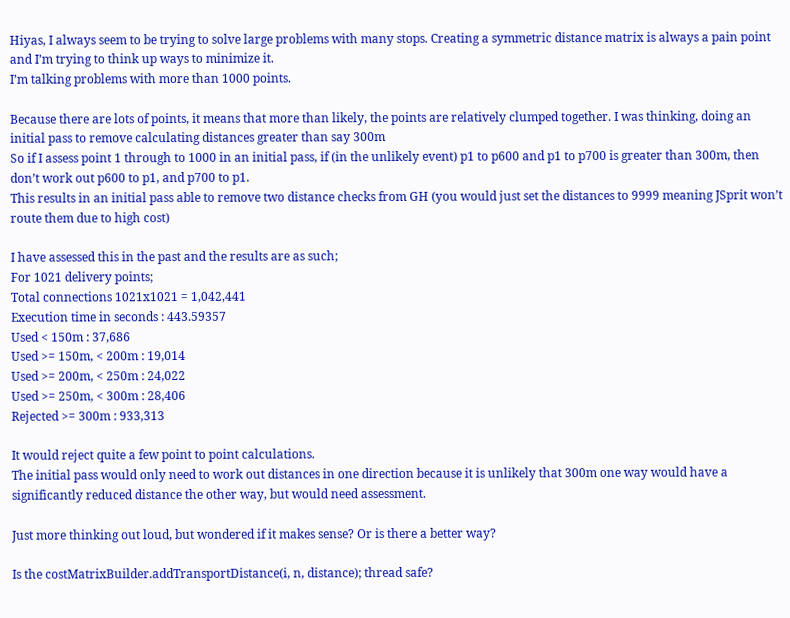Hiyas, I always seem to be trying to solve large problems with many stops. Creating a symmetric distance matrix is always a pain point and I’m trying to think up ways to minimize it.
I’m talking problems with more than 1000 points.

Because there are lots of points, it means that more than likely, the points are relatively clumped together. I was thinking, doing an initial pass to remove calculating distances greater than say 300m
So if I assess point 1 through to 1000 in an initial pass, if (in the unlikely event) p1 to p600 and p1 to p700 is greater than 300m, then don’t work out p600 to p1, and p700 to p1.
This results in an initial pass able to remove two distance checks from GH (you would just set the distances to 9999 meaning JSprit won’t route them due to high cost)

I have assessed this in the past and the results are as such;
For 1021 delivery points;
Total connections 1021x1021 = 1,042,441
Execution time in seconds : 443.59357
Used < 150m : 37,686
Used >= 150m, < 200m : 19,014
Used >= 200m, < 250m : 24,022
Used >= 250m, < 300m : 28,406
Rejected >= 300m : 933,313

It would reject quite a few point to point calculations.
The initial pass would only need to work out distances in one direction because it is unlikely that 300m one way would have a significantly reduced distance the other way, but would need assessment.

Just more thinking out loud, but wondered if it makes sense? Or is there a better way?

Is the costMatrixBuilder.addTransportDistance(i, n, distance); thread safe?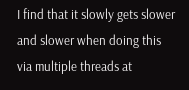I find that it slowly gets slower and slower when doing this via multiple threads at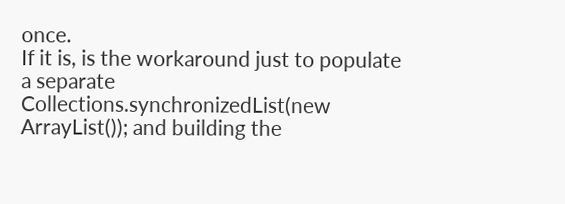once.
If it is, is the workaround just to populate a separate Collections.synchronizedList(new ArrayList()); and building the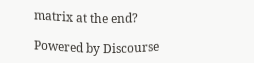matrix at the end?

Powered by Discourse